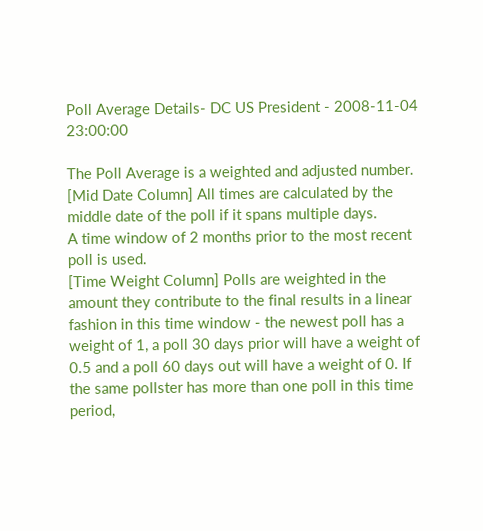Poll Average Details- DC US President - 2008-11-04 23:00:00

The Poll Average is a weighted and adjusted number.
[Mid Date Column] All times are calculated by the middle date of the poll if it spans multiple days.
A time window of 2 months prior to the most recent poll is used.
[Time Weight Column] Polls are weighted in the amount they contribute to the final results in a linear fashion in this time window - the newest poll has a weight of 1, a poll 30 days prior will have a weight of 0.5 and a poll 60 days out will have a weight of 0. If the same pollster has more than one poll in this time period,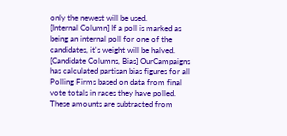only the newest will be used.
[Internal Column] If a poll is marked as being an internal poll for one of the candidates, it's weight will be halved.
[Candidate Columns, Bias] OurCampaigns has calculated partisan bias figures for all Polling Firms based on data from final vote totals in races they have polled. These amounts are subtracted from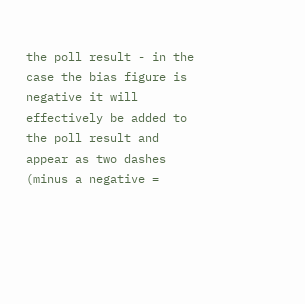the poll result - in the case the bias figure is negative it will effectively be added to the poll result and appear as two dashes (minus a negative =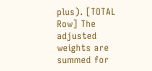plus). [TOTAL Row] The adjusted weights are summed for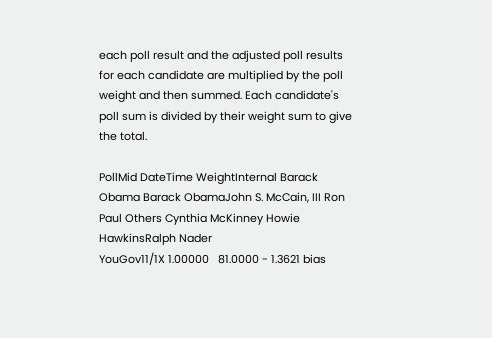each poll result and the adjusted poll results for each candidate are multiplied by the poll weight and then summed. Each candidate's poll sum is divided by their weight sum to give the total.

PollMid DateTime WeightInternal Barack Obama Barack ObamaJohn S. McCain, III Ron Paul Others Cynthia McKinney Howie HawkinsRalph Nader
YouGov11/1X 1.00000   81.0000 - 1.3621 bias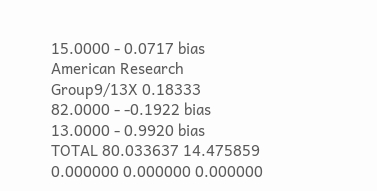15.0000 - 0.0717 bias
American Research Group9/13X 0.18333   82.0000 - -0.1922 bias 13.0000 - 0.9920 bias
TOTAL 80.033637 14.475859 0.000000 0.000000 0.000000